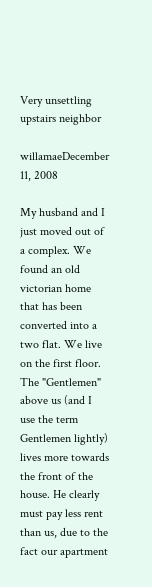Very unsettling upstairs neighbor

willamaeDecember 11, 2008

My husband and I just moved out of a complex. We found an old victorian home that has been converted into a two flat. We live on the first floor. The "Gentlemen" above us (and I use the term Gentlemen lightly) lives more towards the front of the house. He clearly must pay less rent than us, due to the fact our apartment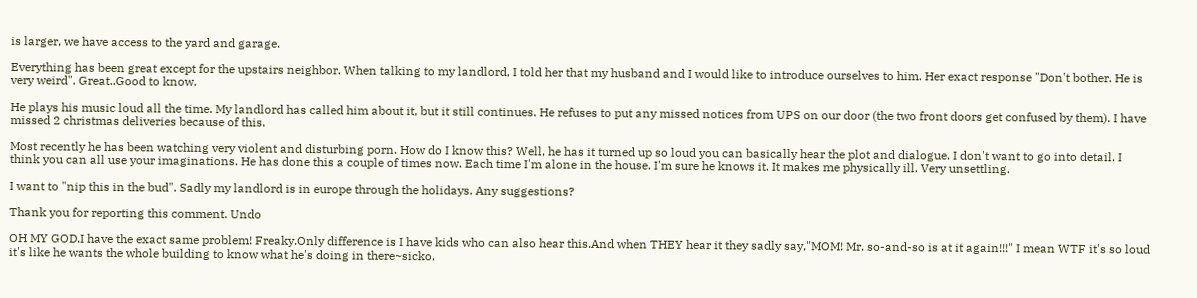is larger, we have access to the yard and garage.

Everything has been great except for the upstairs neighbor. When talking to my landlord, I told her that my husband and I would like to introduce ourselves to him. Her exact response "Don't bother. He is very weird". Great..Good to know.

He plays his music loud all the time. My landlord has called him about it, but it still continues. He refuses to put any missed notices from UPS on our door (the two front doors get confused by them). I have missed 2 christmas deliveries because of this.

Most recently he has been watching very violent and disturbing porn. How do I know this? Well, he has it turned up so loud you can basically hear the plot and dialogue. I don't want to go into detail. I think you can all use your imaginations. He has done this a couple of times now. Each time I'm alone in the house. I'm sure he knows it. It makes me physically ill. Very unsettling.

I want to "nip this in the bud". Sadly my landlord is in europe through the holidays. Any suggestions?

Thank you for reporting this comment. Undo

OH MY GOD.I have the exact same problem! Freaky.Only difference is I have kids who can also hear this.And when THEY hear it they sadly say,"MOM! Mr. so-and-so is at it again!!!" I mean WTF it's so loud it's like he wants the whole building to know what he's doing in there~sicko.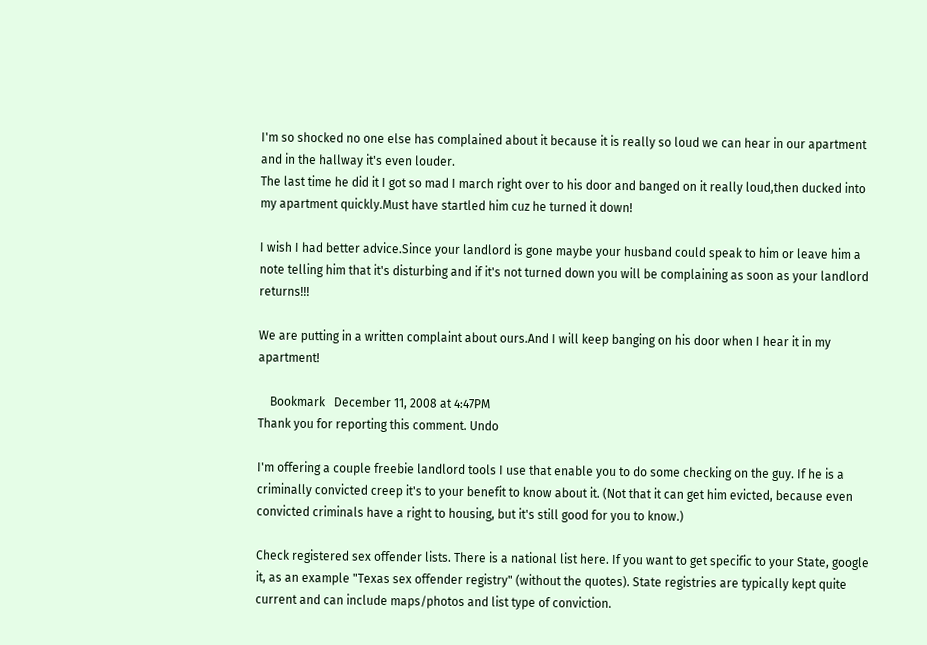I'm so shocked no one else has complained about it because it is really so loud we can hear in our apartment and in the hallway it's even louder.
The last time he did it I got so mad I march right over to his door and banged on it really loud,then ducked into my apartment quickly.Must have startled him cuz he turned it down!

I wish I had better advice.Since your landlord is gone maybe your husband could speak to him or leave him a note telling him that it's disturbing and if it's not turned down you will be complaining as soon as your landlord returns!!!

We are putting in a written complaint about ours.And I will keep banging on his door when I hear it in my apartment!

    Bookmark   December 11, 2008 at 4:47PM
Thank you for reporting this comment. Undo

I'm offering a couple freebie landlord tools I use that enable you to do some checking on the guy. If he is a criminally convicted creep it's to your benefit to know about it. (Not that it can get him evicted, because even convicted criminals have a right to housing, but it's still good for you to know.)

Check registered sex offender lists. There is a national list here. If you want to get specific to your State, google it, as an example "Texas sex offender registry" (without the quotes). State registries are typically kept quite current and can include maps/photos and list type of conviction.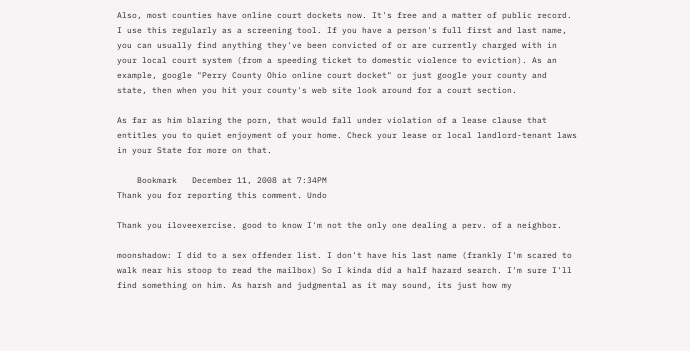Also, most counties have online court dockets now. It's free and a matter of public record. I use this regularly as a screening tool. If you have a person's full first and last name, you can usually find anything they've been convicted of or are currently charged with in your local court system (from a speeding ticket to domestic violence to eviction). As an example, google "Perry County Ohio online court docket" or just google your county and state, then when you hit your county's web site look around for a court section.

As far as him blaring the porn, that would fall under violation of a lease clause that entitles you to quiet enjoyment of your home. Check your lease or local landlord-tenant laws in your State for more on that.

    Bookmark   December 11, 2008 at 7:34PM
Thank you for reporting this comment. Undo

Thank you iloveexercise. good to know I'm not the only one dealing a perv. of a neighbor.

moonshadow: I did to a sex offender list. I don't have his last name (frankly I'm scared to walk near his stoop to read the mailbox) So I kinda did a half hazard search. I'm sure I'll find something on him. As harsh and judgmental as it may sound, its just how my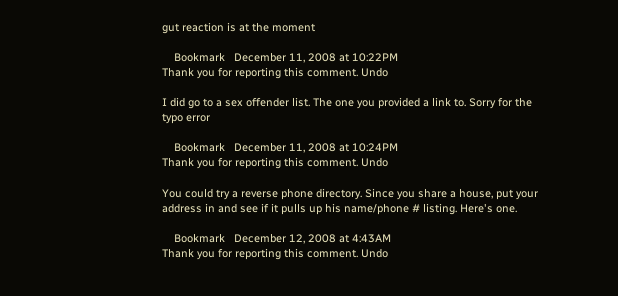gut reaction is at the moment

    Bookmark   December 11, 2008 at 10:22PM
Thank you for reporting this comment. Undo

I did go to a sex offender list. The one you provided a link to. Sorry for the typo error

    Bookmark   December 11, 2008 at 10:24PM
Thank you for reporting this comment. Undo

You could try a reverse phone directory. Since you share a house, put your address in and see if it pulls up his name/phone # listing. Here's one.

    Bookmark   December 12, 2008 at 4:43AM
Thank you for reporting this comment. Undo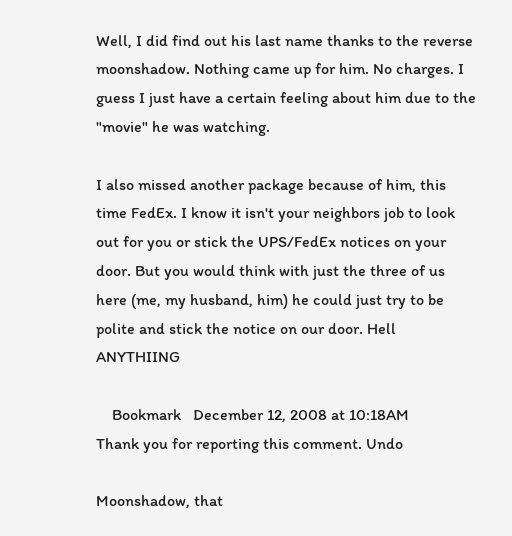Well, I did find out his last name thanks to the reverse moonshadow. Nothing came up for him. No charges. I guess I just have a certain feeling about him due to the "movie" he was watching.

I also missed another package because of him, this time FedEx. I know it isn't your neighbors job to look out for you or stick the UPS/FedEx notices on your door. But you would think with just the three of us here (me, my husband, him) he could just try to be polite and stick the notice on our door. Hell ANYTHIING

    Bookmark   December 12, 2008 at 10:18AM
Thank you for reporting this comment. Undo

Moonshadow, that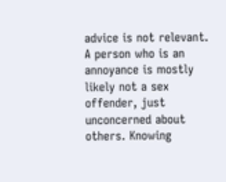advice is not relevant. A person who is an annoyance is mostly likely not a sex offender, just unconcerned about others. Knowing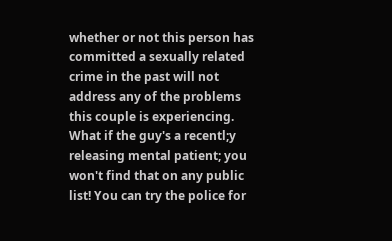whether or not this person has committed a sexually related crime in the past will not address any of the problems this couple is experiencing. What if the guy's a recentl;y releasing mental patient; you won't find that on any public list! You can try the police for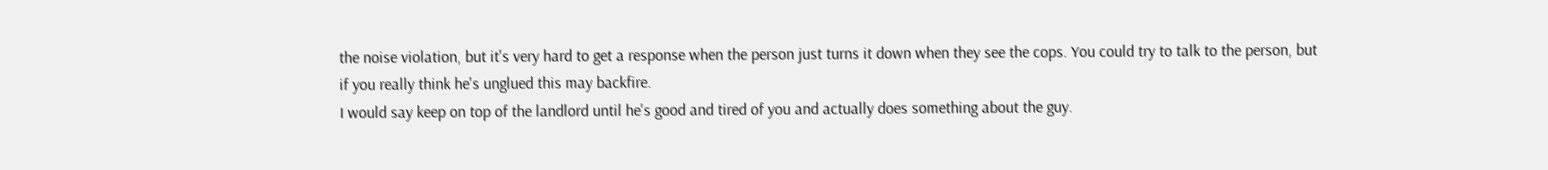the noise violation, but it's very hard to get a response when the person just turns it down when they see the cops. You could try to talk to the person, but if you really think he's unglued this may backfire.
I would say keep on top of the landlord until he's good and tired of you and actually does something about the guy.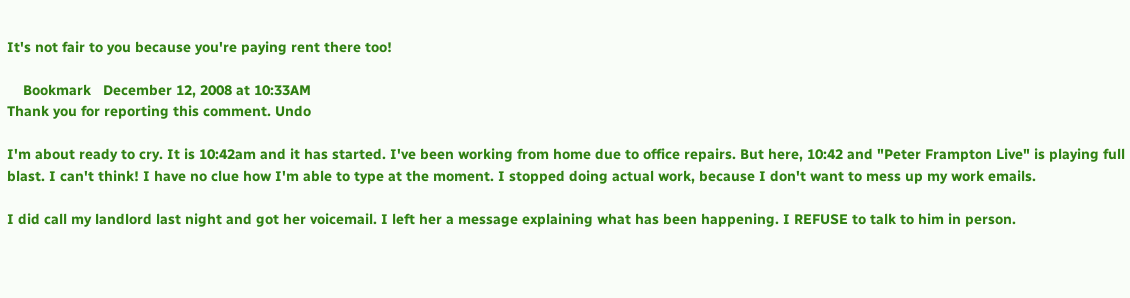It's not fair to you because you're paying rent there too!

    Bookmark   December 12, 2008 at 10:33AM
Thank you for reporting this comment. Undo

I'm about ready to cry. It is 10:42am and it has started. I've been working from home due to office repairs. But here, 10:42 and "Peter Frampton Live" is playing full blast. I can't think! I have no clue how I'm able to type at the moment. I stopped doing actual work, because I don't want to mess up my work emails.

I did call my landlord last night and got her voicemail. I left her a message explaining what has been happening. I REFUSE to talk to him in person.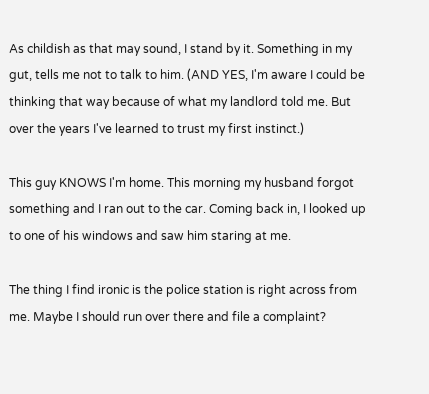As childish as that may sound, I stand by it. Something in my gut, tells me not to talk to him. (AND YES, I'm aware I could be thinking that way because of what my landlord told me. But over the years I've learned to trust my first instinct.)

This guy KNOWS I'm home. This morning my husband forgot something and I ran out to the car. Coming back in, I looked up to one of his windows and saw him staring at me.

The thing I find ironic is the police station is right across from me. Maybe I should run over there and file a complaint?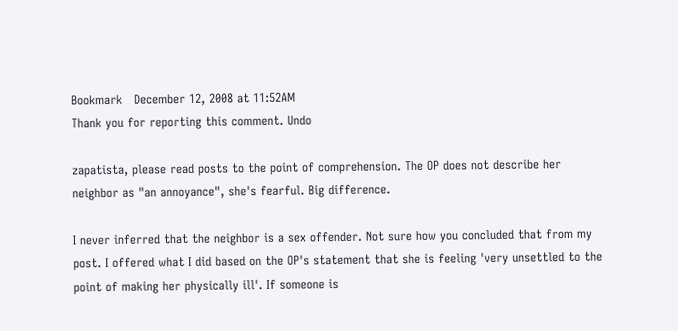Bookmark   December 12, 2008 at 11:52AM
Thank you for reporting this comment. Undo

zapatista, please read posts to the point of comprehension. The OP does not describe her neighbor as "an annoyance", she's fearful. Big difference.

I never inferred that the neighbor is a sex offender. Not sure how you concluded that from my post. I offered what I did based on the OP's statement that she is feeling 'very unsettled to the point of making her physically ill'. If someone is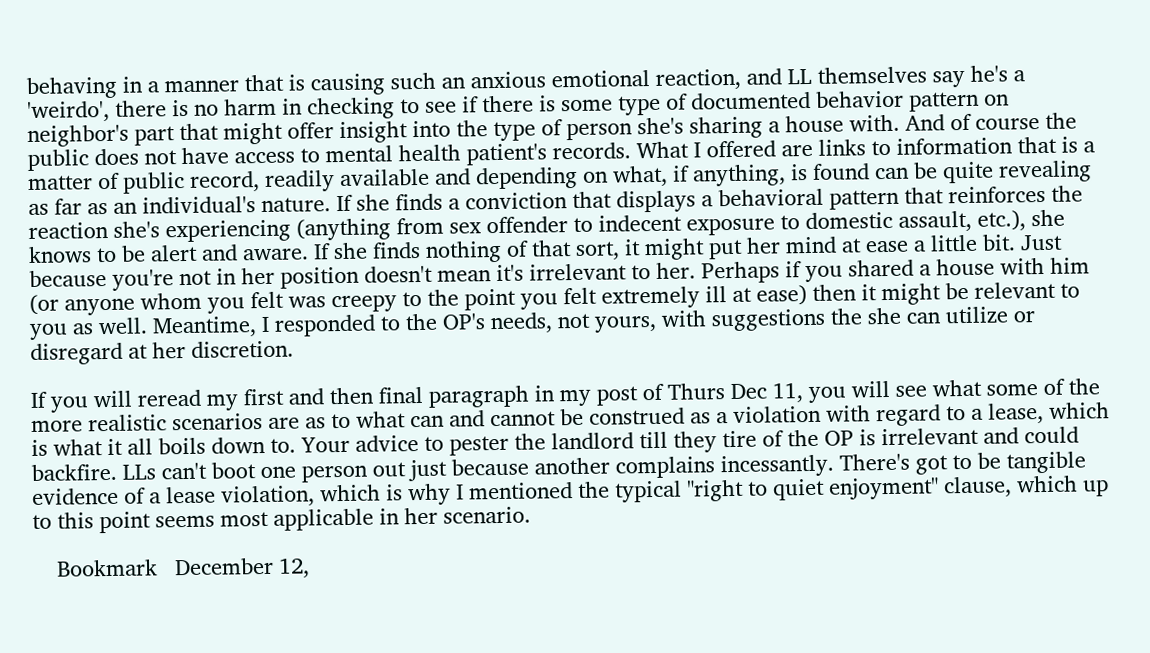behaving in a manner that is causing such an anxious emotional reaction, and LL themselves say he's a 'weirdo', there is no harm in checking to see if there is some type of documented behavior pattern on neighbor's part that might offer insight into the type of person she's sharing a house with. And of course the public does not have access to mental health patient's records. What I offered are links to information that is a matter of public record, readily available and depending on what, if anything, is found can be quite revealing as far as an individual's nature. If she finds a conviction that displays a behavioral pattern that reinforces the reaction she's experiencing (anything from sex offender to indecent exposure to domestic assault, etc.), she knows to be alert and aware. If she finds nothing of that sort, it might put her mind at ease a little bit. Just because you're not in her position doesn't mean it's irrelevant to her. Perhaps if you shared a house with him (or anyone whom you felt was creepy to the point you felt extremely ill at ease) then it might be relevant to you as well. Meantime, I responded to the OP's needs, not yours, with suggestions the she can utilize or disregard at her discretion.

If you will reread my first and then final paragraph in my post of Thurs Dec 11, you will see what some of the more realistic scenarios are as to what can and cannot be construed as a violation with regard to a lease, which is what it all boils down to. Your advice to pester the landlord till they tire of the OP is irrelevant and could backfire. LLs can't boot one person out just because another complains incessantly. There's got to be tangible evidence of a lease violation, which is why I mentioned the typical "right to quiet enjoyment" clause, which up to this point seems most applicable in her scenario.

    Bookmark   December 12,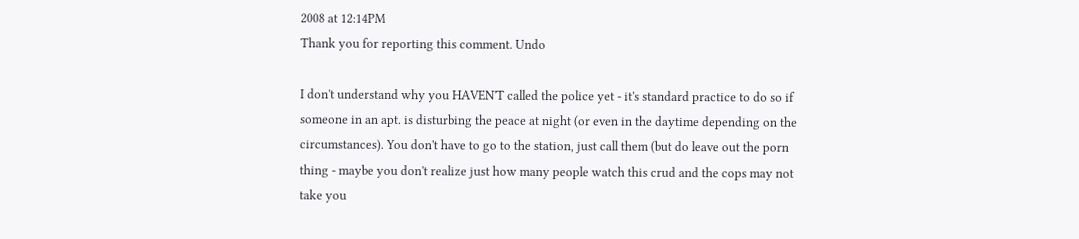2008 at 12:14PM
Thank you for reporting this comment. Undo

I don't understand why you HAVEN'T called the police yet - it's standard practice to do so if someone in an apt. is disturbing the peace at night (or even in the daytime depending on the circumstances). You don't have to go to the station, just call them (but do leave out the porn thing - maybe you don't realize just how many people watch this crud and the cops may not take you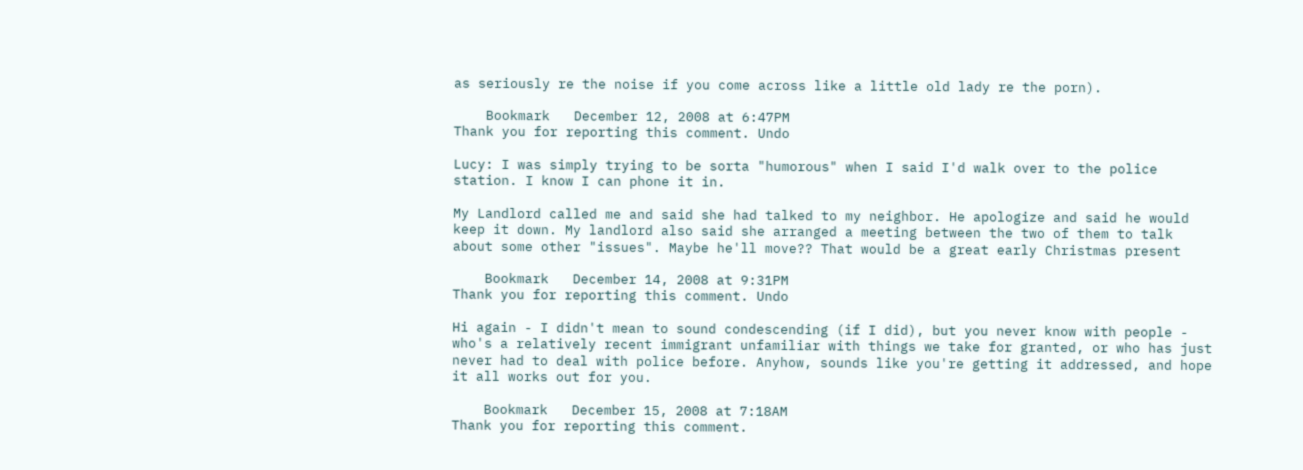as seriously re the noise if you come across like a little old lady re the porn).

    Bookmark   December 12, 2008 at 6:47PM
Thank you for reporting this comment. Undo

Lucy: I was simply trying to be sorta "humorous" when I said I'd walk over to the police station. I know I can phone it in.

My Landlord called me and said she had talked to my neighbor. He apologize and said he would keep it down. My landlord also said she arranged a meeting between the two of them to talk about some other "issues". Maybe he'll move?? That would be a great early Christmas present

    Bookmark   December 14, 2008 at 9:31PM
Thank you for reporting this comment. Undo

Hi again - I didn't mean to sound condescending (if I did), but you never know with people - who's a relatively recent immigrant unfamiliar with things we take for granted, or who has just never had to deal with police before. Anyhow, sounds like you're getting it addressed, and hope it all works out for you.

    Bookmark   December 15, 2008 at 7:18AM
Thank you for reporting this comment.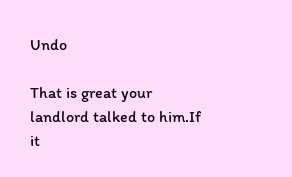Undo

That is great your landlord talked to him.If it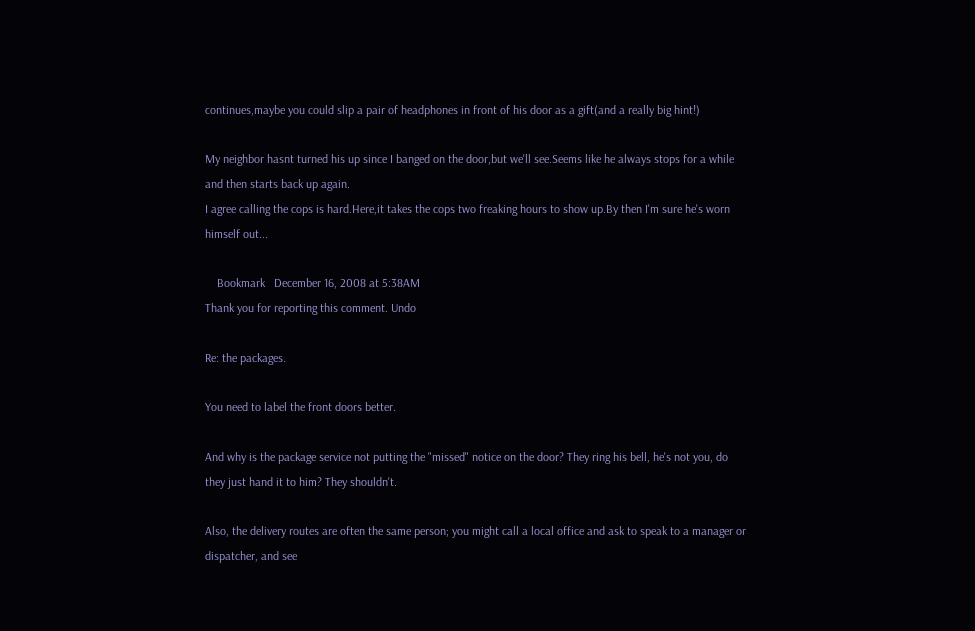continues,maybe you could slip a pair of headphones in front of his door as a gift(and a really big hint!)

My neighbor hasnt turned his up since I banged on the door,but we'll see.Seems like he always stops for a while and then starts back up again.
I agree calling the cops is hard.Here,it takes the cops two freaking hours to show up.By then I'm sure he's worn himself out...

    Bookmark   December 16, 2008 at 5:38AM
Thank you for reporting this comment. Undo

Re: the packages.

You need to label the front doors better.

And why is the package service not putting the "missed" notice on the door? They ring his bell, he's not you, do they just hand it to him? They shouldn't.

Also, the delivery routes are often the same person; you might call a local office and ask to speak to a manager or dispatcher, and see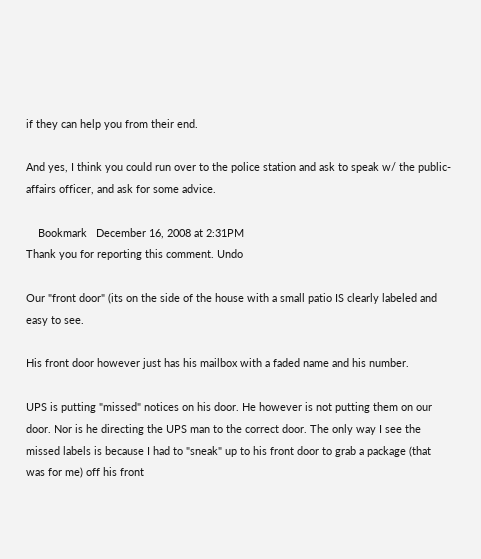if they can help you from their end.

And yes, I think you could run over to the police station and ask to speak w/ the public-affairs officer, and ask for some advice.

    Bookmark   December 16, 2008 at 2:31PM
Thank you for reporting this comment. Undo

Our "front door" (its on the side of the house with a small patio IS clearly labeled and easy to see.

His front door however just has his mailbox with a faded name and his number.

UPS is putting "missed" notices on his door. He however is not putting them on our door. Nor is he directing the UPS man to the correct door. The only way I see the missed labels is because I had to "sneak" up to his front door to grab a package (that was for me) off his front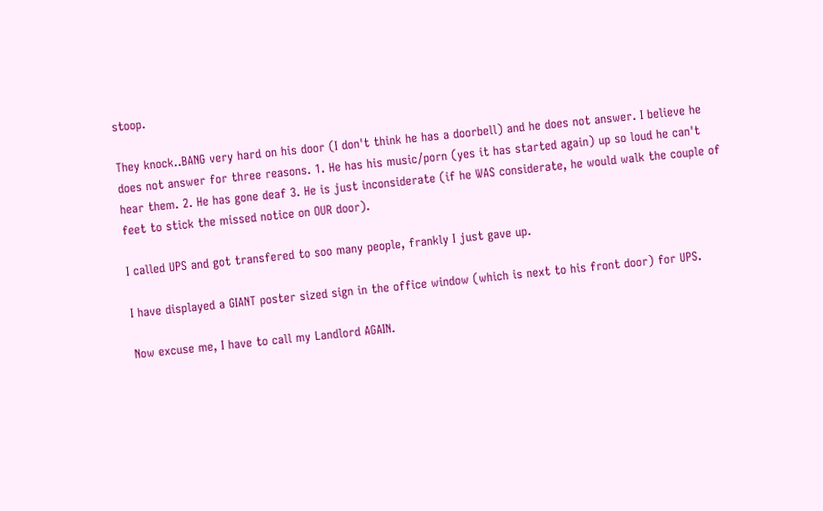stoop.

They knock..BANG very hard on his door (I don't think he has a doorbell) and he does not answer. I believe he does not answer for three reasons. 1. He has his music/porn (yes it has started again) up so loud he can't hear them. 2. He has gone deaf 3. He is just inconsiderate (if he WAS considerate, he would walk the couple of feet to stick the missed notice on OUR door).

I called UPS and got transfered to soo many people, frankly I just gave up.

I have displayed a GIANT poster sized sign in the office window (which is next to his front door) for UPS.

Now excuse me, I have to call my Landlord AGAIN.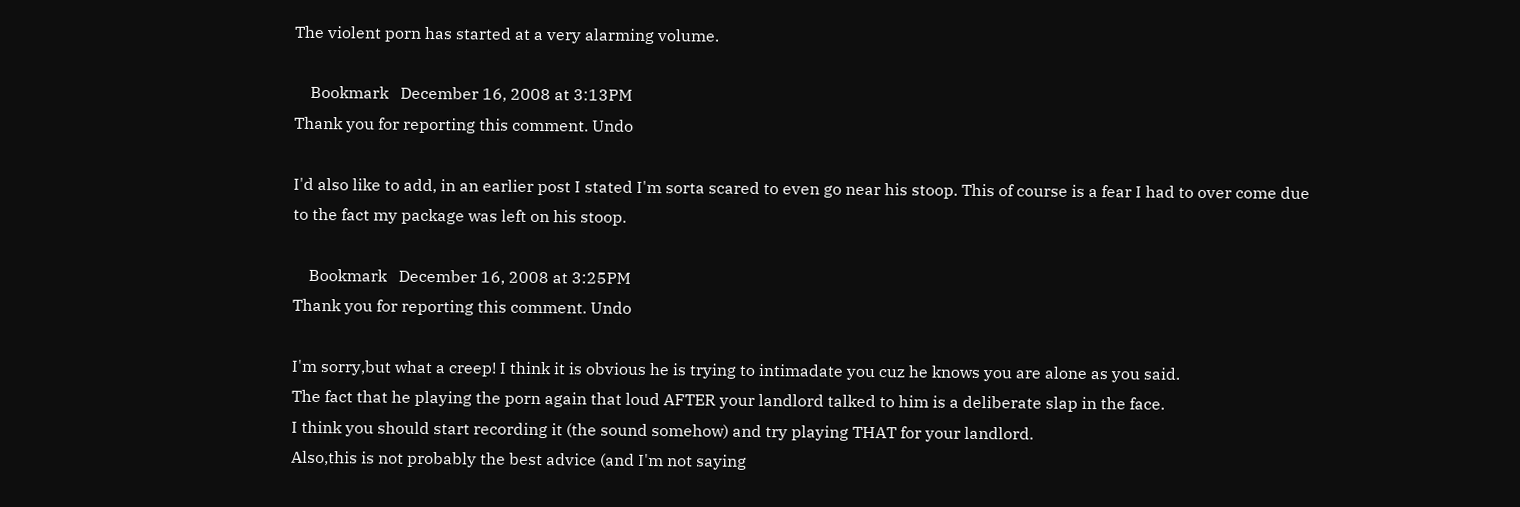The violent porn has started at a very alarming volume.

    Bookmark   December 16, 2008 at 3:13PM
Thank you for reporting this comment. Undo

I'd also like to add, in an earlier post I stated I'm sorta scared to even go near his stoop. This of course is a fear I had to over come due to the fact my package was left on his stoop.

    Bookmark   December 16, 2008 at 3:25PM
Thank you for reporting this comment. Undo

I'm sorry,but what a creep! I think it is obvious he is trying to intimadate you cuz he knows you are alone as you said.
The fact that he playing the porn again that loud AFTER your landlord talked to him is a deliberate slap in the face.
I think you should start recording it (the sound somehow) and try playing THAT for your landlord.
Also,this is not probably the best advice (and I'm not saying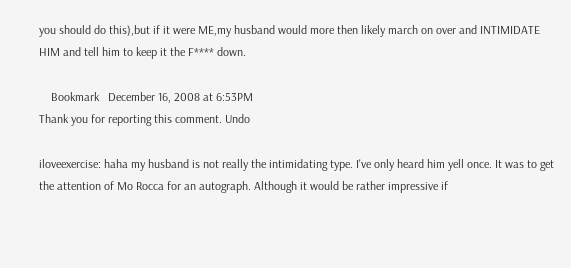you should do this),but if it were ME,my husband would more then likely march on over and INTIMIDATE HIM and tell him to keep it the F**** down.

    Bookmark   December 16, 2008 at 6:53PM
Thank you for reporting this comment. Undo

iloveexercise: haha my husband is not really the intimidating type. I've only heard him yell once. It was to get the attention of Mo Rocca for an autograph. Although it would be rather impressive if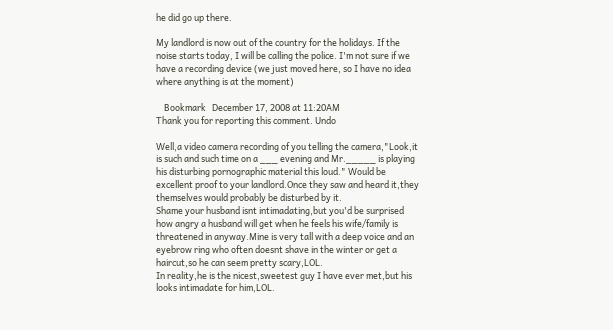he did go up there.

My landlord is now out of the country for the holidays. If the noise starts today, I will be calling the police. I'm not sure if we have a recording device (we just moved here, so I have no idea where anything is at the moment)

    Bookmark   December 17, 2008 at 11:20AM
Thank you for reporting this comment. Undo

Well,a video camera recording of you telling the camera,"Look,it is such and such time on a ___ evening and Mr._____ is playing his disturbing pornographic material this loud." Would be excellent proof to your landlord.Once they saw and heard it,they themselves would probably be disturbed by it.
Shame your husband isnt intimadating,but you'd be surprised how angry a husband will get when he feels his wife/family is threatened in anyway.Mine is very tall with a deep voice and an eyebrow ring who often doesnt shave in the winter or get a haircut,so he can seem pretty scary,LOL.
In reality,he is the nicest,sweetest guy I have ever met,but his looks intimadate for him,LOL.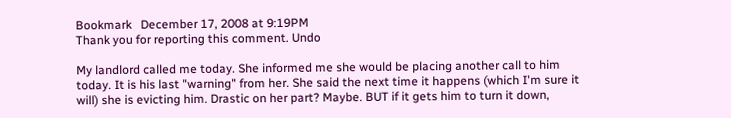Bookmark   December 17, 2008 at 9:19PM
Thank you for reporting this comment. Undo

My landlord called me today. She informed me she would be placing another call to him today. It is his last "warning" from her. She said the next time it happens (which I'm sure it will) she is evicting him. Drastic on her part? Maybe. BUT if it gets him to turn it down,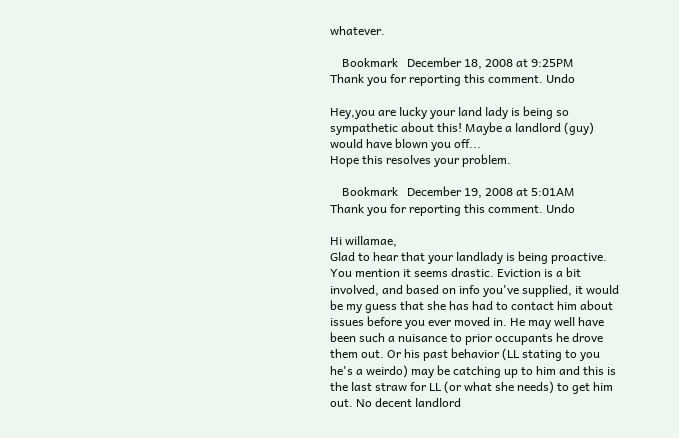whatever.

    Bookmark   December 18, 2008 at 9:25PM
Thank you for reporting this comment. Undo

Hey,you are lucky your land lady is being so sympathetic about this! Maybe a landlord (guy) would have blown you off...
Hope this resolves your problem.

    Bookmark   December 19, 2008 at 5:01AM
Thank you for reporting this comment. Undo

Hi willamae,
Glad to hear that your landlady is being proactive. You mention it seems drastic. Eviction is a bit involved, and based on info you've supplied, it would be my guess that she has had to contact him about issues before you ever moved in. He may well have been such a nuisance to prior occupants he drove them out. Or his past behavior (LL stating to you he's a weirdo) may be catching up to him and this is the last straw for LL (or what she needs) to get him out. No decent landlord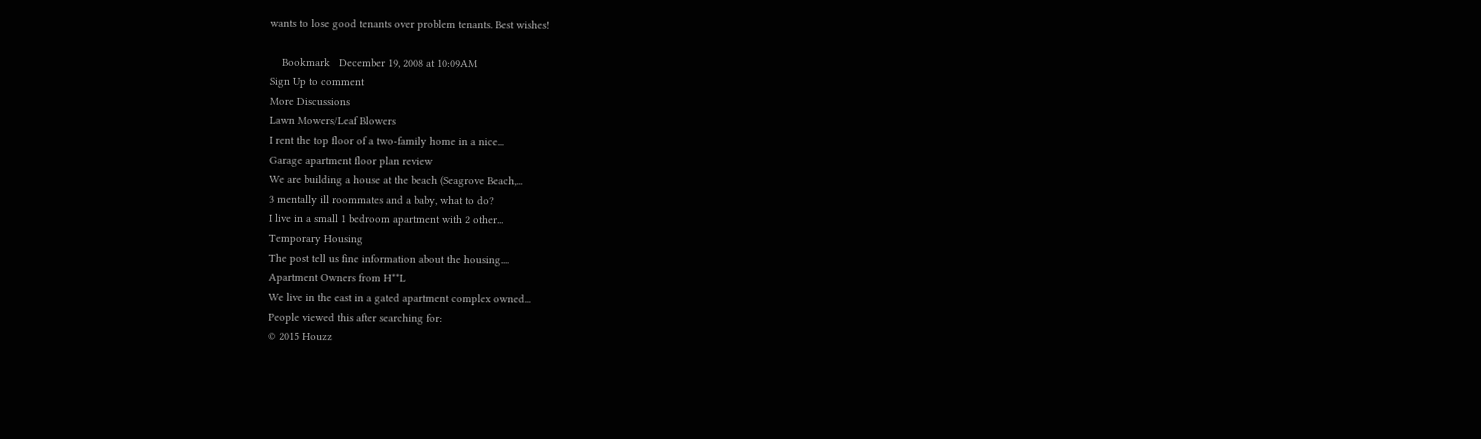wants to lose good tenants over problem tenants. Best wishes!

    Bookmark   December 19, 2008 at 10:09AM
Sign Up to comment
More Discussions
Lawn Mowers/Leaf Blowers
I rent the top floor of a two-family home in a nice...
Garage apartment floor plan review
We are building a house at the beach (Seagrove Beach,...
3 mentally ill roommates and a baby, what to do?
I live in a small 1 bedroom apartment with 2 other...
Temporary Housing
The post tell us fine information about the housing....
Apartment Owners from H**L
We live in the east in a gated apartment complex owned...
People viewed this after searching for:
© 2015 Houzz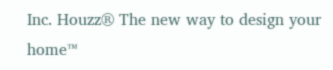Inc. Houzz® The new way to design your home™